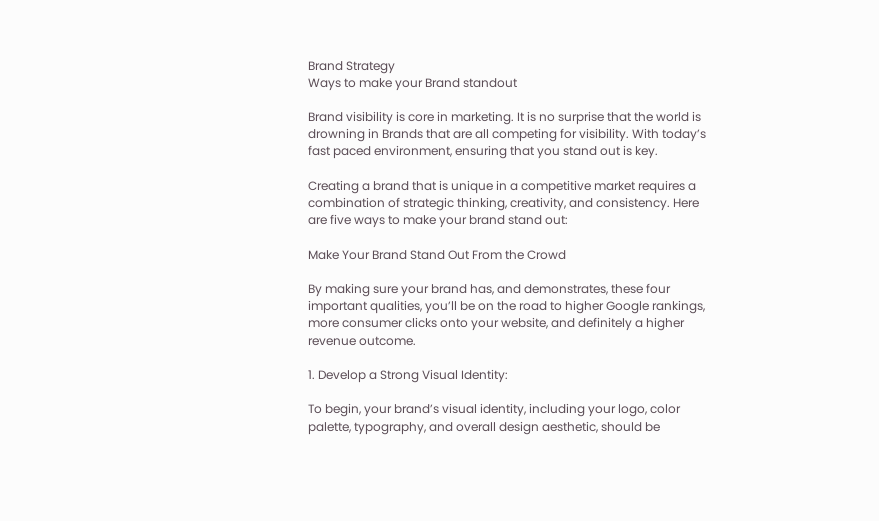Brand Strategy
Ways to make your Brand standout

Brand visibility is core in marketing. It is no surprise that the world is drowning in Brands that are all competing for visibility. With today’s fast paced environment, ensuring that you stand out is key.

Creating a brand that is unique in a competitive market requires a combination of strategic thinking, creativity, and consistency. Here are five ways to make your brand stand out:

Make Your Brand Stand Out From the Crowd

By making sure your brand has, and demonstrates, these four important qualities, you’ll be on the road to higher Google rankings, more consumer clicks onto your website, and definitely a higher revenue outcome.

1. Develop a Strong Visual Identity:

To begin, your brand’s visual identity, including your logo, color palette, typography, and overall design aesthetic, should be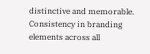distinctive and memorable. Consistency in branding elements across all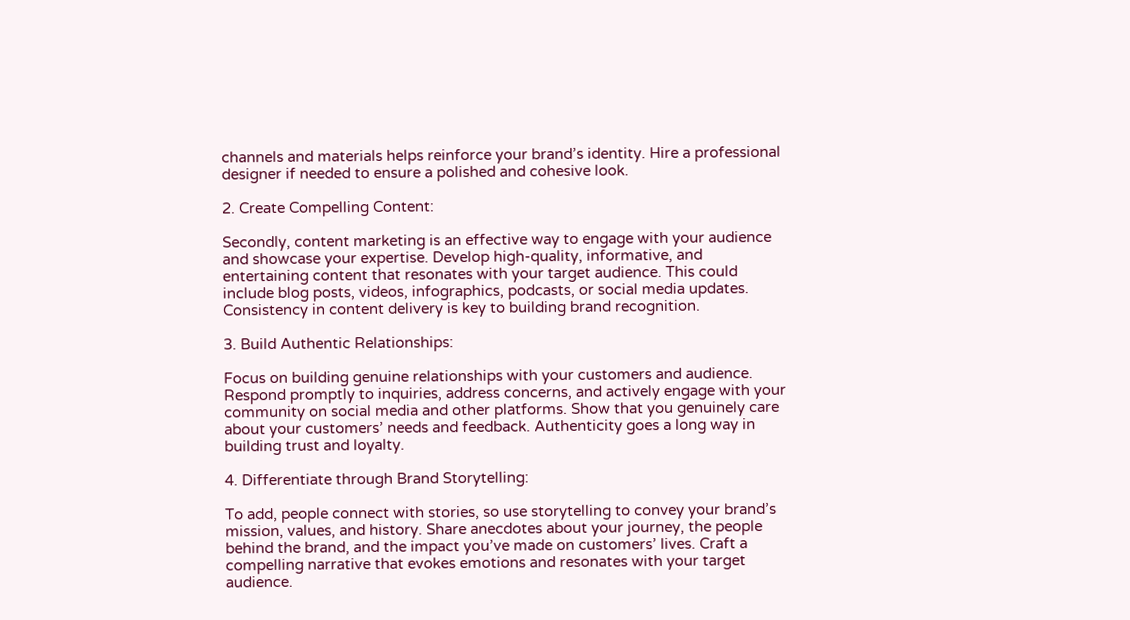channels and materials helps reinforce your brand’s identity. Hire a professional designer if needed to ensure a polished and cohesive look.

2. Create Compelling Content:

Secondly, content marketing is an effective way to engage with your audience and showcase your expertise. Develop high-quality, informative, and entertaining content that resonates with your target audience. This could include blog posts, videos, infographics, podcasts, or social media updates. Consistency in content delivery is key to building brand recognition.

3. Build Authentic Relationships:

Focus on building genuine relationships with your customers and audience. Respond promptly to inquiries, address concerns, and actively engage with your community on social media and other platforms. Show that you genuinely care about your customers’ needs and feedback. Authenticity goes a long way in building trust and loyalty.

4. Differentiate through Brand Storytelling:

To add, people connect with stories, so use storytelling to convey your brand’s mission, values, and history. Share anecdotes about your journey, the people behind the brand, and the impact you’ve made on customers’ lives. Craft a compelling narrative that evokes emotions and resonates with your target audience.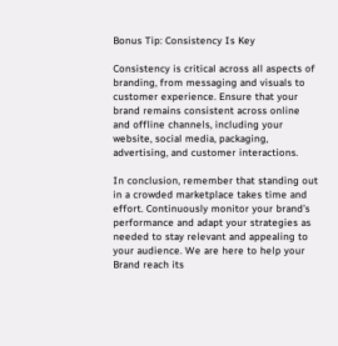Bonus Tip: Consistency Is Key

Consistency is critical across all aspects of branding, from messaging and visuals to customer experience. Ensure that your brand remains consistent across online and offline channels, including your website, social media, packaging, advertising, and customer interactions.

In conclusion, remember that standing out in a crowded marketplace takes time and effort. Continuously monitor your brand’s performance and adapt your strategies as needed to stay relevant and appealing to your audience. We are here to help your Brand reach its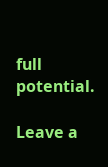full potential.

Leave a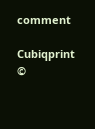comment

Cubiqprint ©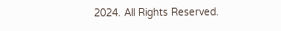2024. All Rights Reserved.